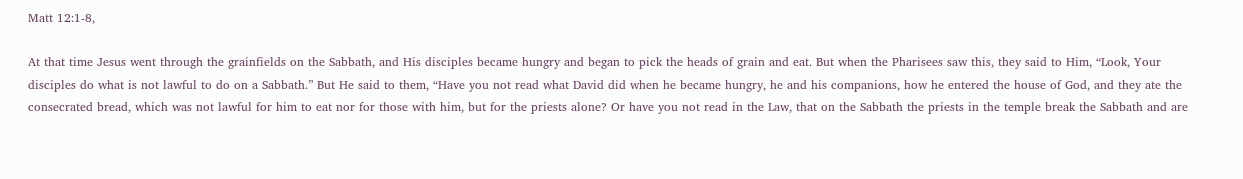Matt 12:1-8,

At that time Jesus went through the grainfields on the Sabbath, and His disciples became hungry and began to pick the heads of grain and eat. But when the Pharisees saw this, they said to Him, “Look, Your disciples do what is not lawful to do on a Sabbath.” But He said to them, “Have you not read what David did when he became hungry, he and his companions, how he entered the house of God, and they ate the consecrated bread, which was not lawful for him to eat nor for those with him, but for the priests alone? Or have you not read in the Law, that on the Sabbath the priests in the temple break the Sabbath and are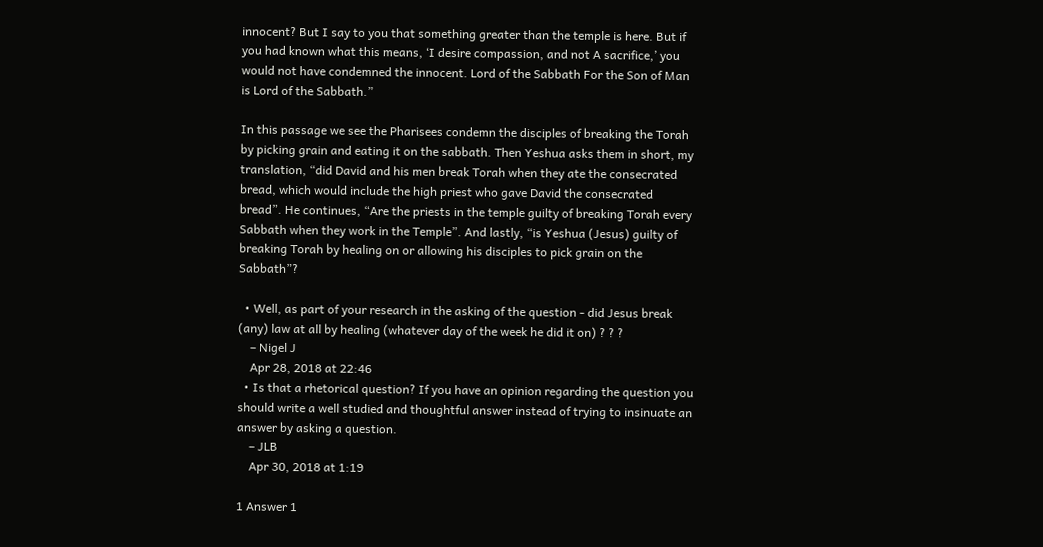innocent? But I say to you that something greater than the temple is here. But if you had known what this means, ‘I desire compassion, and not A sacrifice,’ you would not have condemned the innocent. Lord of the Sabbath For the Son of Man is Lord of the Sabbath.”

In this passage we see the Pharisees condemn the disciples of breaking the Torah by picking grain and eating it on the sabbath. Then Yeshua asks them in short, my translation, “did David and his men break Torah when they ate the consecrated bread, which would include the high priest who gave David the consecrated bread”. He continues, “Are the priests in the temple guilty of breaking Torah every Sabbath when they work in the Temple”. And lastly, “is Yeshua (Jesus) guilty of breaking Torah by healing on or allowing his disciples to pick grain on the Sabbath”?

  • Well, as part of your research in the asking of the question - did Jesus break (any) law at all by healing (whatever day of the week he did it on) ? ? ?
    – Nigel J
    Apr 28, 2018 at 22:46
  • Is that a rhetorical question? If you have an opinion regarding the question you should write a well studied and thoughtful answer instead of trying to insinuate an answer by asking a question.
    – JLB
    Apr 30, 2018 at 1:19

1 Answer 1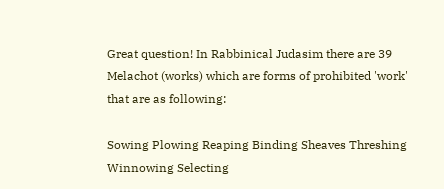Great question! In Rabbinical Judasim there are 39 Melachot (works) which are forms of prohibited 'work' that are as following:

Sowing Plowing Reaping Binding Sheaves Threshing Winnowing Selecting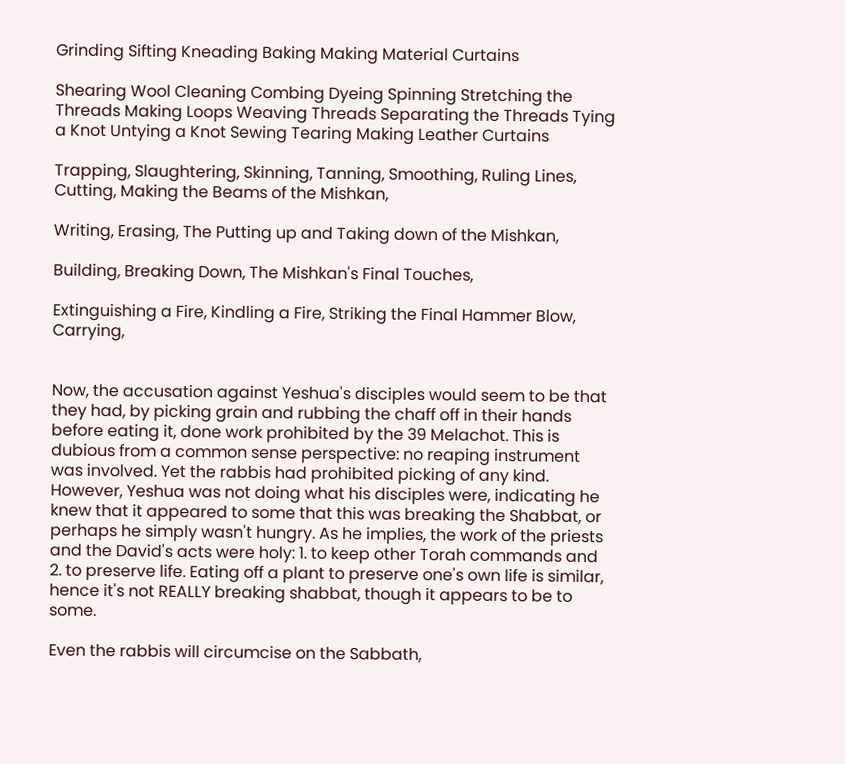Grinding Sifting Kneading Baking Making Material Curtains

Shearing Wool Cleaning Combing Dyeing Spinning Stretching the Threads Making Loops Weaving Threads Separating the Threads Tying a Knot Untying a Knot Sewing Tearing Making Leather Curtains

Trapping, Slaughtering, Skinning, Tanning, Smoothing, Ruling Lines, Cutting, Making the Beams of the Mishkan,

Writing, Erasing, The Putting up and Taking down of the Mishkan,

Building, Breaking Down, The Mishkan's Final Touches,

Extinguishing a Fire, Kindling a Fire, Striking the Final Hammer Blow, Carrying,


Now, the accusation against Yeshua's disciples would seem to be that they had, by picking grain and rubbing the chaff off in their hands before eating it, done work prohibited by the 39 Melachot. This is dubious from a common sense perspective: no reaping instrument was involved. Yet the rabbis had prohibited picking of any kind. However, Yeshua was not doing what his disciples were, indicating he knew that it appeared to some that this was breaking the Shabbat, or perhaps he simply wasn't hungry. As he implies, the work of the priests and the David's acts were holy: 1. to keep other Torah commands and 2. to preserve life. Eating off a plant to preserve one's own life is similar, hence it's not REALLY breaking shabbat, though it appears to be to some.

Even the rabbis will circumcise on the Sabbath,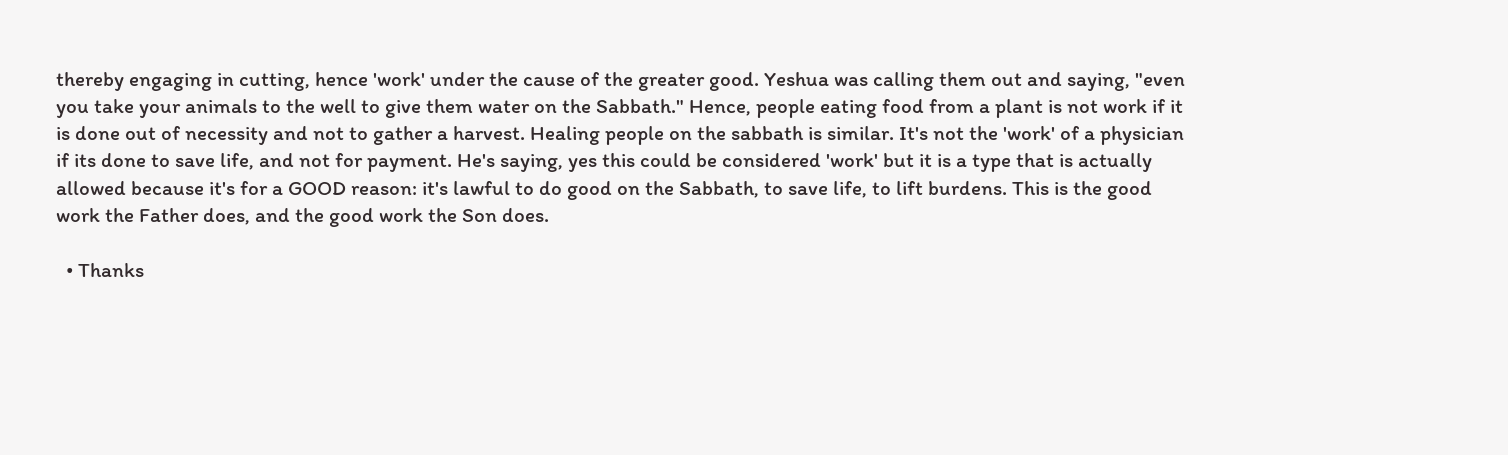thereby engaging in cutting, hence 'work' under the cause of the greater good. Yeshua was calling them out and saying, "even you take your animals to the well to give them water on the Sabbath." Hence, people eating food from a plant is not work if it is done out of necessity and not to gather a harvest. Healing people on the sabbath is similar. It's not the 'work' of a physician if its done to save life, and not for payment. He's saying, yes this could be considered 'work' but it is a type that is actually allowed because it's for a GOOD reason: it's lawful to do good on the Sabbath, to save life, to lift burdens. This is the good work the Father does, and the good work the Son does.

  • Thanks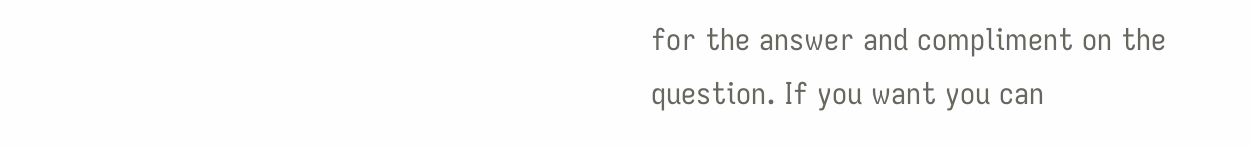for the answer and compliment on the question. If you want you can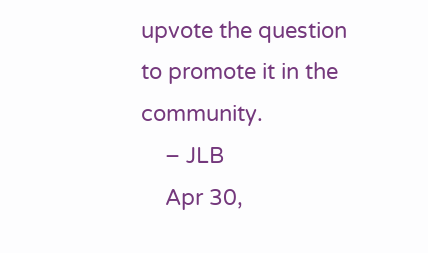upvote the question to promote it in the community.
    – JLB
    Apr 30,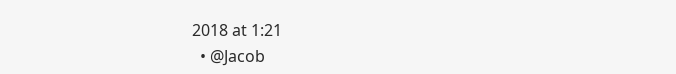2018 at 1:21
  • @Jacob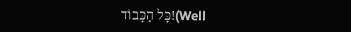כָּל הַכָּבוֹד!(Well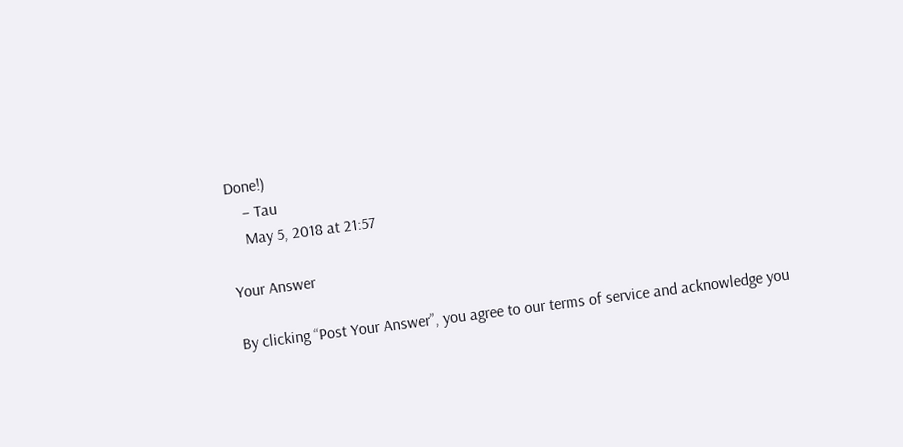Done!)
    – Tau
    May 5, 2018 at 21:57

Your Answer

By clicking “Post Your Answer”, you agree to our terms of service and acknowledge you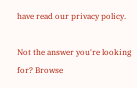have read our privacy policy.

Not the answer you're looking for? Browse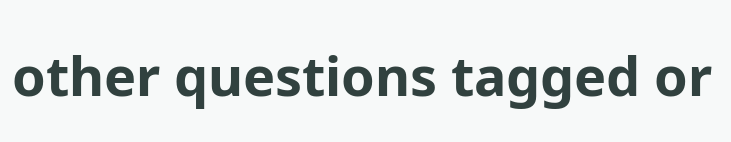other questions tagged or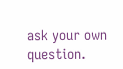ask your own question.